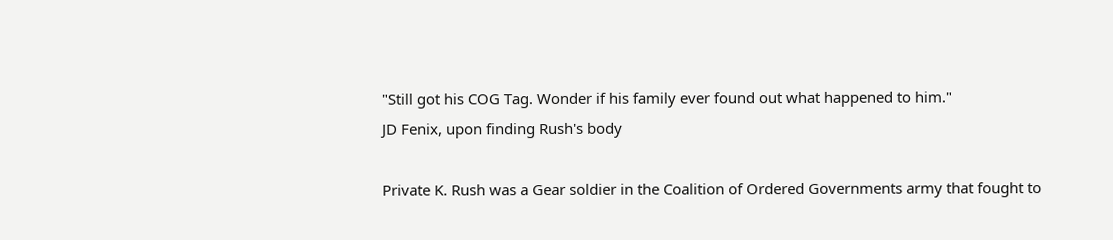"Still got his COG Tag. Wonder if his family ever found out what happened to him."
JD Fenix, upon finding Rush's body

Private K. Rush was a Gear soldier in the Coalition of Ordered Governments army that fought to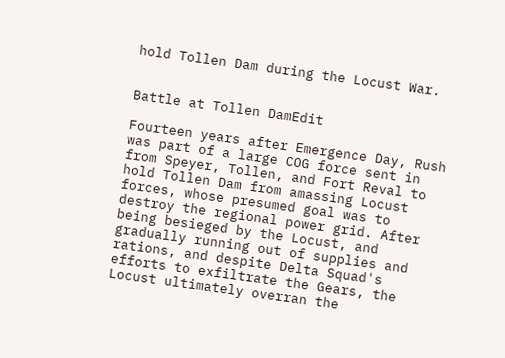hold Tollen Dam during the Locust War.


Battle at Tollen DamEdit

Fourteen years after Emergence Day, Rush was part of a large COG force sent in from Speyer, Tollen, and Fort Reval to hold Tollen Dam from amassing Locust forces, whose presumed goal was to destroy the regional power grid. After being besieged by the Locust, and gradually running out of supplies and rations, and despite Delta Squad's efforts to exfiltrate the Gears, the Locust ultimately overran the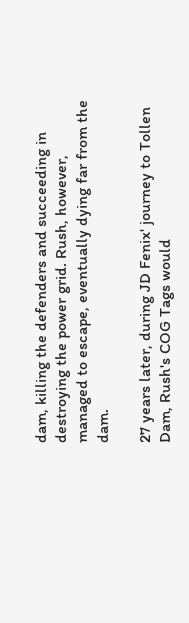dam, killing the defenders and succeeding in destroying the power grid. Rush, however, managed to escape, eventually dying far from the dam.

27 years later, during JD Fenix' journey to Tollen Dam, Rush's COG Tags would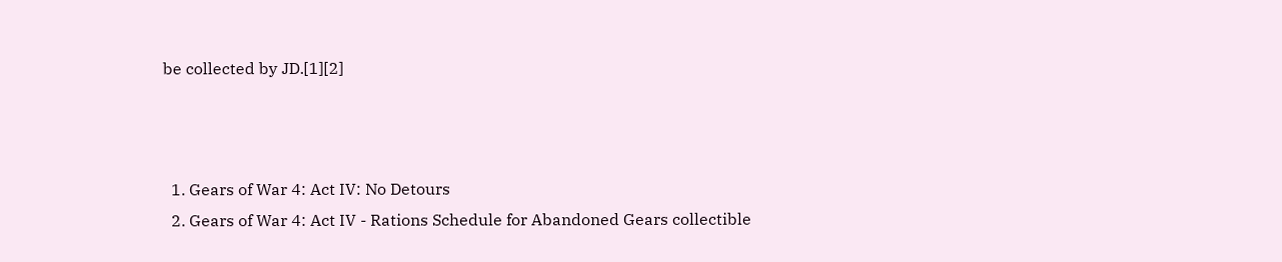be collected by JD.[1][2]



  1. Gears of War 4: Act IV: No Detours
  2. Gears of War 4: Act IV - Rations Schedule for Abandoned Gears collectible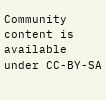Community content is available under CC-BY-SA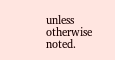unless otherwise noted.